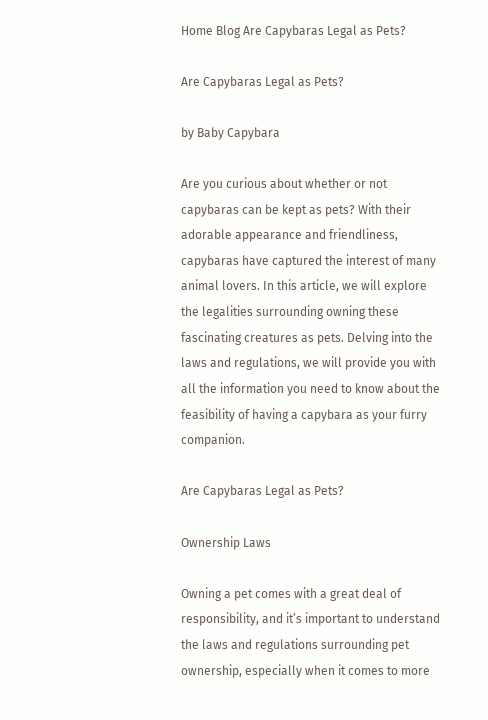Home Blog Are Capybaras Legal as Pets?

Are Capybaras Legal as Pets?

by Baby Capybara

Are you curious about whether or not capybaras can be kept as pets? With their adorable appearance and friendliness, capybaras have captured the interest of many animal lovers. In this article, we will explore the legalities surrounding owning these fascinating creatures as pets. Delving into the laws and regulations, we will provide you with all the information you need to know about the feasibility of having a capybara as your furry companion.

Are Capybaras Legal as Pets?

Ownership Laws

Owning a pet comes with a great deal of responsibility, and it’s important to understand the laws and regulations surrounding pet ownership, especially when it comes to more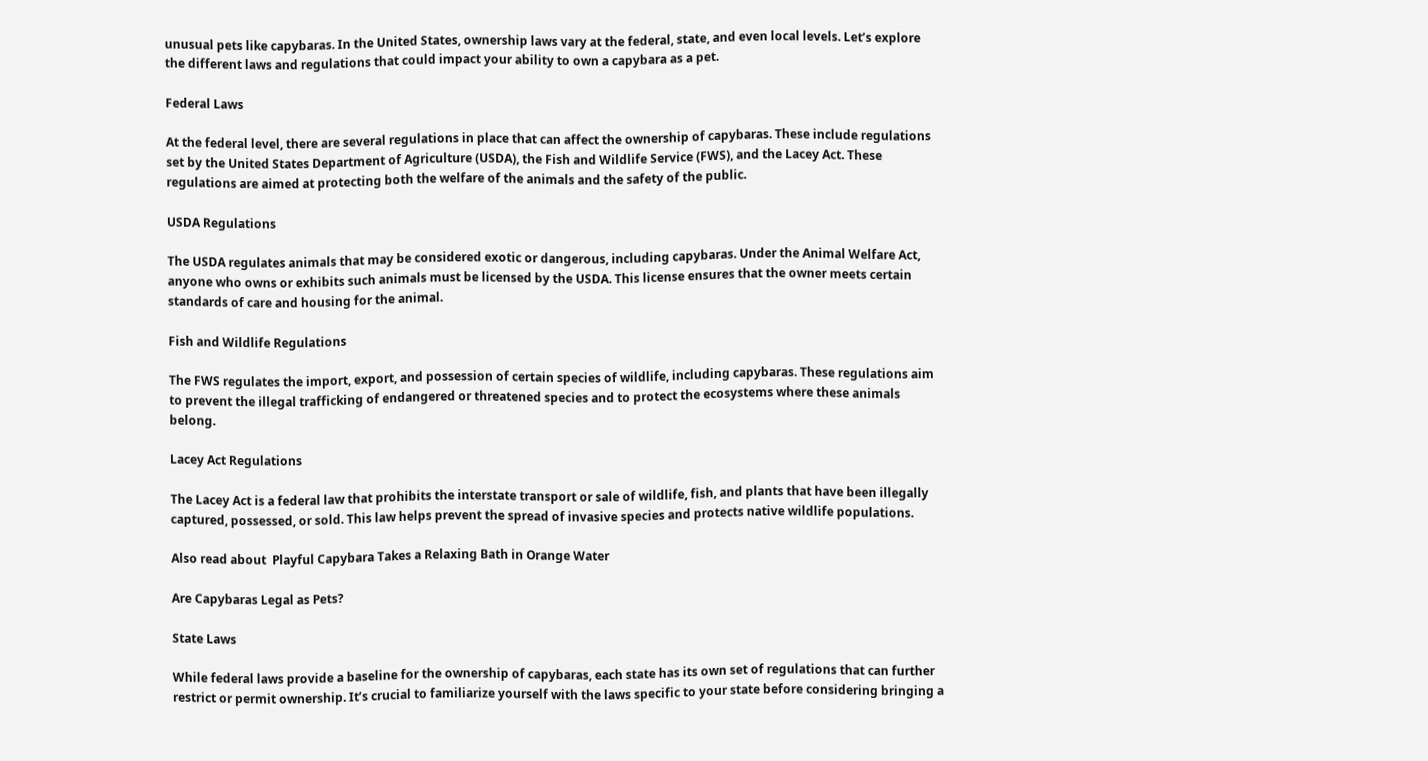unusual pets like capybaras. In the United States, ownership laws vary at the federal, state, and even local levels. Let’s explore the different laws and regulations that could impact your ability to own a capybara as a pet.

Federal Laws

At the federal level, there are several regulations in place that can affect the ownership of capybaras. These include regulations set by the United States Department of Agriculture (USDA), the Fish and Wildlife Service (FWS), and the Lacey Act. These regulations are aimed at protecting both the welfare of the animals and the safety of the public.

USDA Regulations

The USDA regulates animals that may be considered exotic or dangerous, including capybaras. Under the Animal Welfare Act, anyone who owns or exhibits such animals must be licensed by the USDA. This license ensures that the owner meets certain standards of care and housing for the animal.

Fish and Wildlife Regulations

The FWS regulates the import, export, and possession of certain species of wildlife, including capybaras. These regulations aim to prevent the illegal trafficking of endangered or threatened species and to protect the ecosystems where these animals belong.

Lacey Act Regulations

The Lacey Act is a federal law that prohibits the interstate transport or sale of wildlife, fish, and plants that have been illegally captured, possessed, or sold. This law helps prevent the spread of invasive species and protects native wildlife populations.

Also read about  Playful Capybara Takes a Relaxing Bath in Orange Water

Are Capybaras Legal as Pets?

State Laws

While federal laws provide a baseline for the ownership of capybaras, each state has its own set of regulations that can further restrict or permit ownership. It’s crucial to familiarize yourself with the laws specific to your state before considering bringing a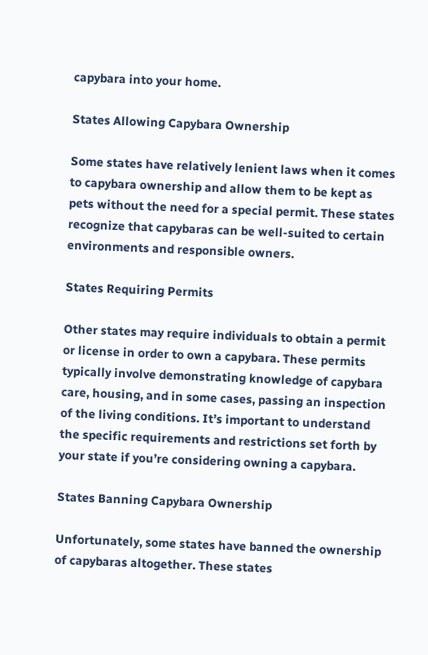capybara into your home.

States Allowing Capybara Ownership

Some states have relatively lenient laws when it comes to capybara ownership and allow them to be kept as pets without the need for a special permit. These states recognize that capybaras can be well-suited to certain environments and responsible owners.

States Requiring Permits

Other states may require individuals to obtain a permit or license in order to own a capybara. These permits typically involve demonstrating knowledge of capybara care, housing, and in some cases, passing an inspection of the living conditions. It’s important to understand the specific requirements and restrictions set forth by your state if you’re considering owning a capybara.

States Banning Capybara Ownership

Unfortunately, some states have banned the ownership of capybaras altogether. These states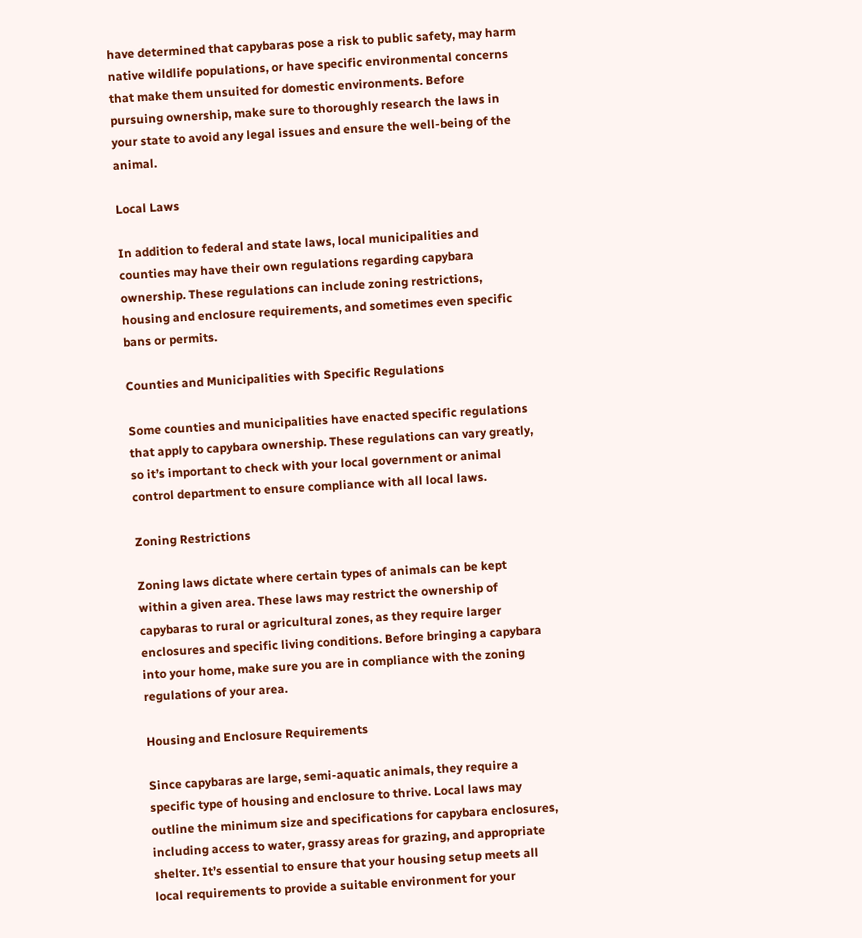have determined that capybaras pose a risk to public safety, may harm native wildlife populations, or have specific environmental concerns that make them unsuited for domestic environments. Before pursuing ownership, make sure to thoroughly research the laws in your state to avoid any legal issues and ensure the well-being of the animal.

Local Laws

In addition to federal and state laws, local municipalities and counties may have their own regulations regarding capybara ownership. These regulations can include zoning restrictions, housing and enclosure requirements, and sometimes even specific bans or permits.

Counties and Municipalities with Specific Regulations

Some counties and municipalities have enacted specific regulations that apply to capybara ownership. These regulations can vary greatly, so it’s important to check with your local government or animal control department to ensure compliance with all local laws.

Zoning Restrictions

Zoning laws dictate where certain types of animals can be kept within a given area. These laws may restrict the ownership of capybaras to rural or agricultural zones, as they require larger enclosures and specific living conditions. Before bringing a capybara into your home, make sure you are in compliance with the zoning regulations of your area.

Housing and Enclosure Requirements

Since capybaras are large, semi-aquatic animals, they require a specific type of housing and enclosure to thrive. Local laws may outline the minimum size and specifications for capybara enclosures, including access to water, grassy areas for grazing, and appropriate shelter. It’s essential to ensure that your housing setup meets all local requirements to provide a suitable environment for your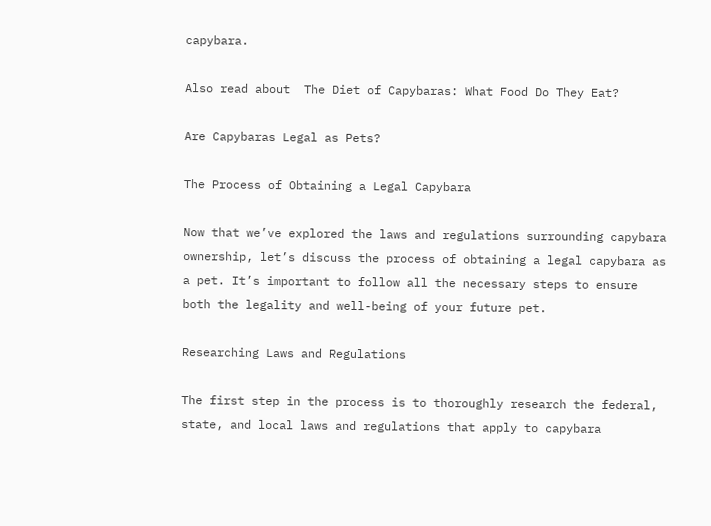capybara.

Also read about  The Diet of Capybaras: What Food Do They Eat?

Are Capybaras Legal as Pets?

The Process of Obtaining a Legal Capybara

Now that we’ve explored the laws and regulations surrounding capybara ownership, let’s discuss the process of obtaining a legal capybara as a pet. It’s important to follow all the necessary steps to ensure both the legality and well-being of your future pet.

Researching Laws and Regulations

The first step in the process is to thoroughly research the federal, state, and local laws and regulations that apply to capybara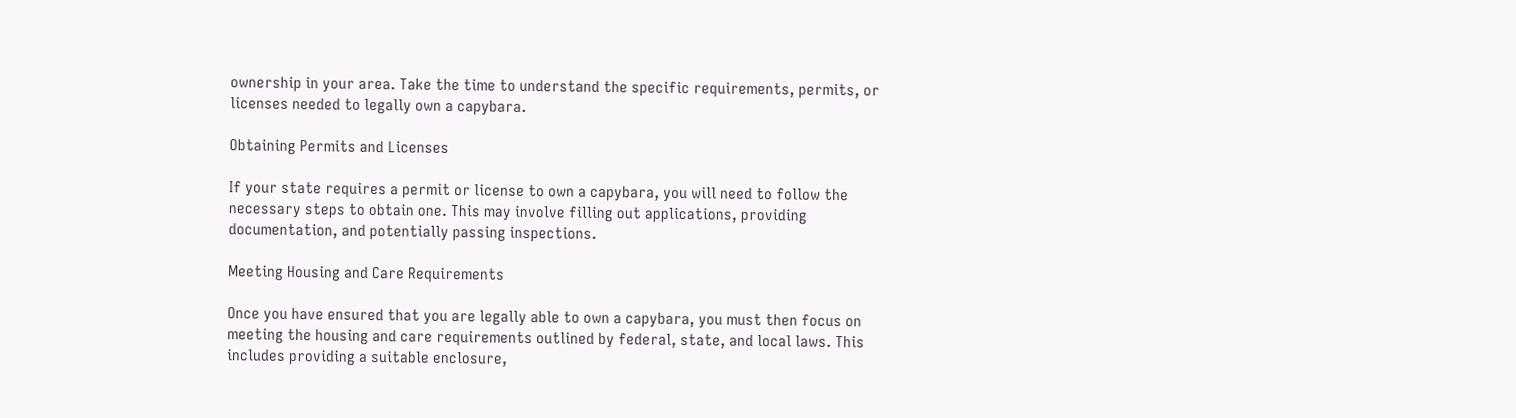ownership in your area. Take the time to understand the specific requirements, permits, or licenses needed to legally own a capybara.

Obtaining Permits and Licenses

If your state requires a permit or license to own a capybara, you will need to follow the necessary steps to obtain one. This may involve filling out applications, providing documentation, and potentially passing inspections.

Meeting Housing and Care Requirements

Once you have ensured that you are legally able to own a capybara, you must then focus on meeting the housing and care requirements outlined by federal, state, and local laws. This includes providing a suitable enclosure,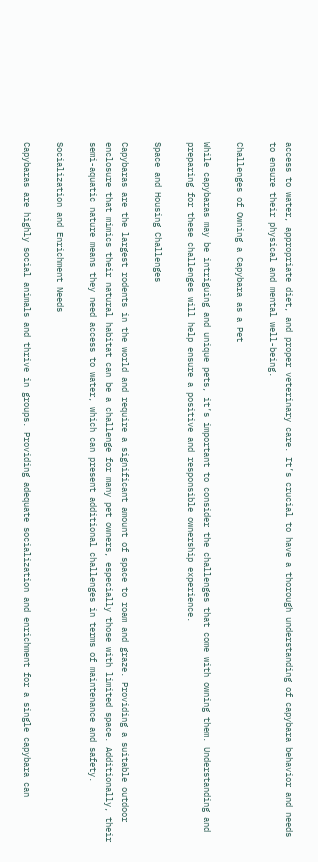access to water, appropriate diet, and proper veterinary care. It’s crucial to have a thorough understanding of capybara behavior and needs to ensure their physical and mental well-being.

Challenges of Owning a Capybara as a Pet

While capybaras may be intriguing and unique pets, it’s important to consider the challenges that come with owning them. Understanding and preparing for these challenges will help ensure a positive and responsible ownership experience.

Space and Housing Challenges

Capybaras are the largest rodents in the world and require a significant amount of space to roam and graze. Providing a suitable outdoor enclosure that mimics their natural habitat can be a challenge for many pet owners, especially those with limited space. Additionally, their semi-aquatic nature means they need access to water, which can present additional challenges in terms of maintenance and safety.

Socialization and Enrichment Needs

Capybaras are highly social animals and thrive in groups. Providing adequate socialization and enrichment for a single capybara can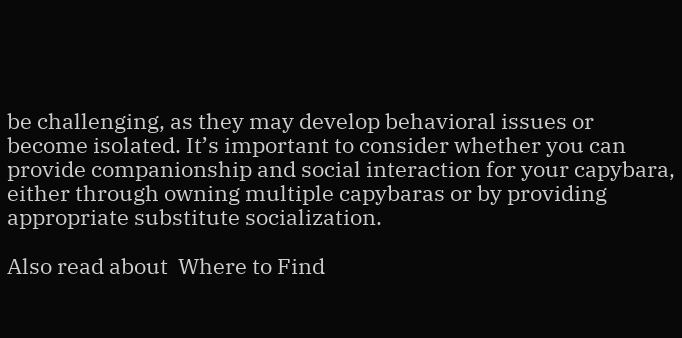be challenging, as they may develop behavioral issues or become isolated. It’s important to consider whether you can provide companionship and social interaction for your capybara, either through owning multiple capybaras or by providing appropriate substitute socialization.

Also read about  Where to Find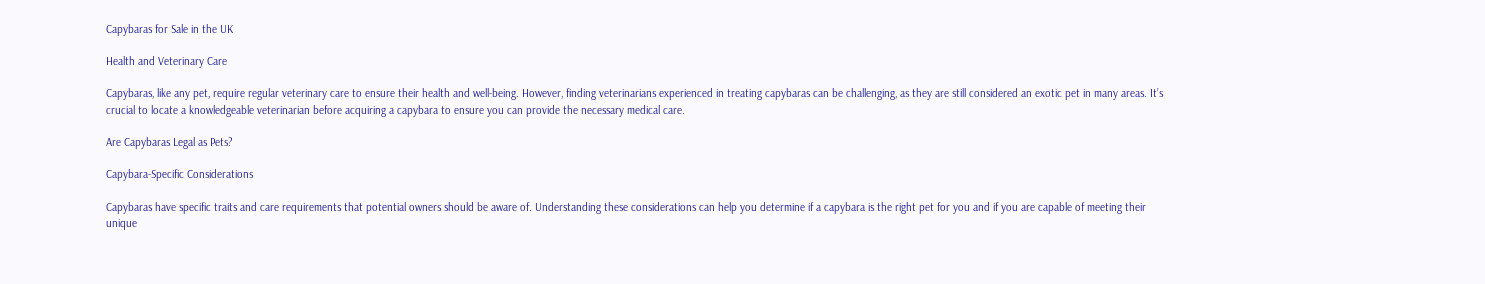Capybaras for Sale in the UK

Health and Veterinary Care

Capybaras, like any pet, require regular veterinary care to ensure their health and well-being. However, finding veterinarians experienced in treating capybaras can be challenging, as they are still considered an exotic pet in many areas. It’s crucial to locate a knowledgeable veterinarian before acquiring a capybara to ensure you can provide the necessary medical care.

Are Capybaras Legal as Pets?

Capybara-Specific Considerations

Capybaras have specific traits and care requirements that potential owners should be aware of. Understanding these considerations can help you determine if a capybara is the right pet for you and if you are capable of meeting their unique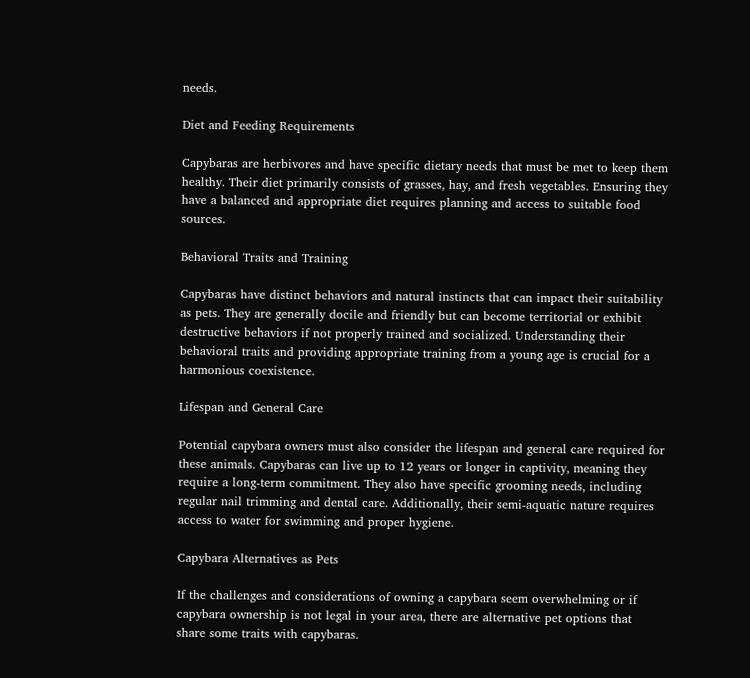needs.

Diet and Feeding Requirements

Capybaras are herbivores and have specific dietary needs that must be met to keep them healthy. Their diet primarily consists of grasses, hay, and fresh vegetables. Ensuring they have a balanced and appropriate diet requires planning and access to suitable food sources.

Behavioral Traits and Training

Capybaras have distinct behaviors and natural instincts that can impact their suitability as pets. They are generally docile and friendly but can become territorial or exhibit destructive behaviors if not properly trained and socialized. Understanding their behavioral traits and providing appropriate training from a young age is crucial for a harmonious coexistence.

Lifespan and General Care

Potential capybara owners must also consider the lifespan and general care required for these animals. Capybaras can live up to 12 years or longer in captivity, meaning they require a long-term commitment. They also have specific grooming needs, including regular nail trimming and dental care. Additionally, their semi-aquatic nature requires access to water for swimming and proper hygiene.

Capybara Alternatives as Pets

If the challenges and considerations of owning a capybara seem overwhelming or if capybara ownership is not legal in your area, there are alternative pet options that share some traits with capybaras.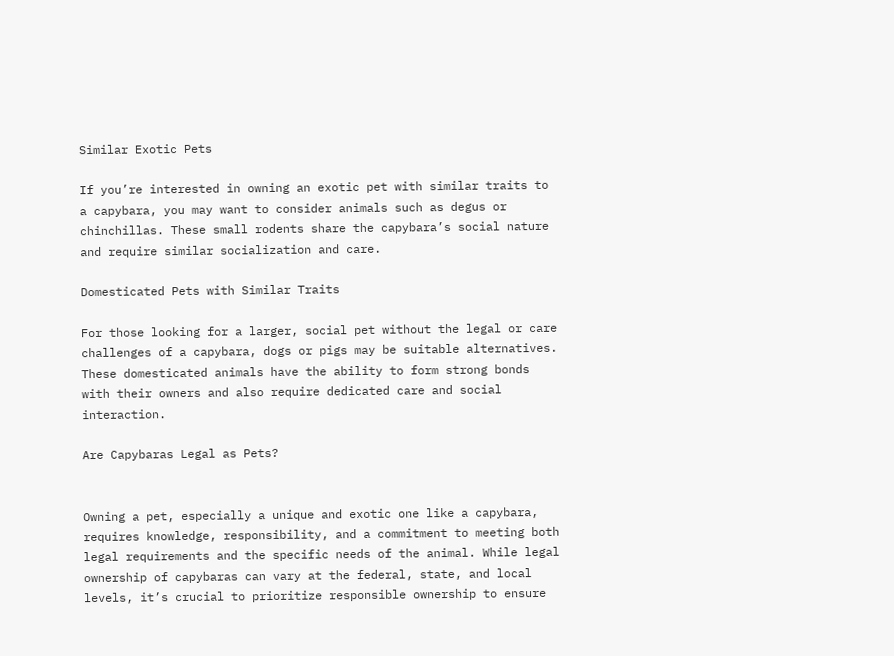Similar Exotic Pets

If you’re interested in owning an exotic pet with similar traits to a capybara, you may want to consider animals such as degus or chinchillas. These small rodents share the capybara’s social nature and require similar socialization and care.

Domesticated Pets with Similar Traits

For those looking for a larger, social pet without the legal or care challenges of a capybara, dogs or pigs may be suitable alternatives. These domesticated animals have the ability to form strong bonds with their owners and also require dedicated care and social interaction.

Are Capybaras Legal as Pets?


Owning a pet, especially a unique and exotic one like a capybara, requires knowledge, responsibility, and a commitment to meeting both legal requirements and the specific needs of the animal. While legal ownership of capybaras can vary at the federal, state, and local levels, it’s crucial to prioritize responsible ownership to ensure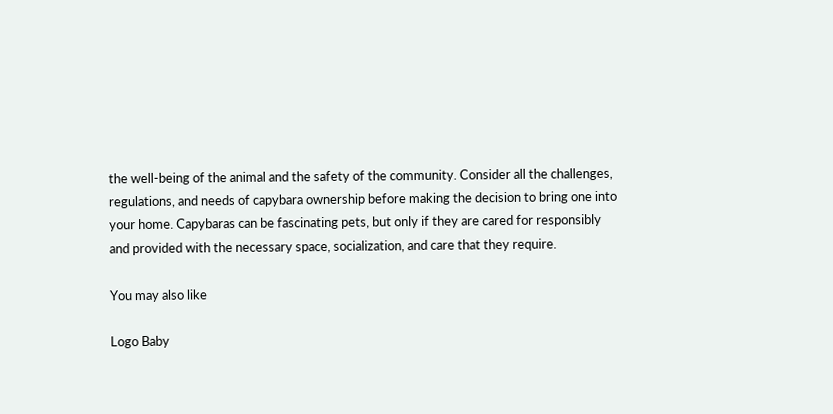the well-being of the animal and the safety of the community. Consider all the challenges, regulations, and needs of capybara ownership before making the decision to bring one into your home. Capybaras can be fascinating pets, but only if they are cared for responsibly and provided with the necessary space, socialization, and care that they require.

You may also like

Logo Baby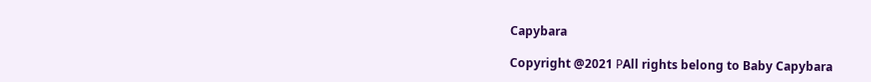Capybara

Copyright @2021 РAll rights belong to Baby Capybara